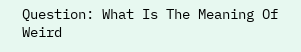Question: What Is The Meaning Of Weird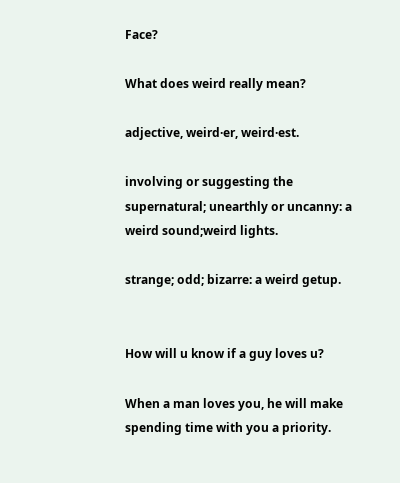Face?

What does weird really mean?

adjective, weird·er, weird·est.

involving or suggesting the supernatural; unearthly or uncanny: a weird sound;weird lights.

strange; odd; bizarre: a weird getup.


How will u know if a guy loves u?

When a man loves you, he will make spending time with you a priority.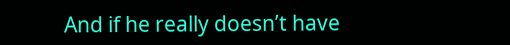And if he really doesn’t have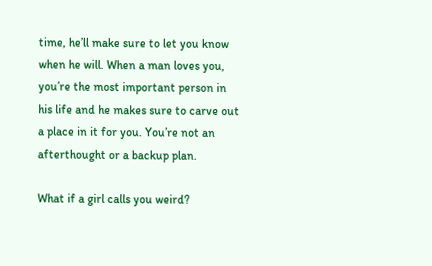time, he’ll make sure to let you know when he will. When a man loves you, you’re the most important person in his life and he makes sure to carve out a place in it for you. You’re not an afterthought or a backup plan.

What if a girl calls you weird?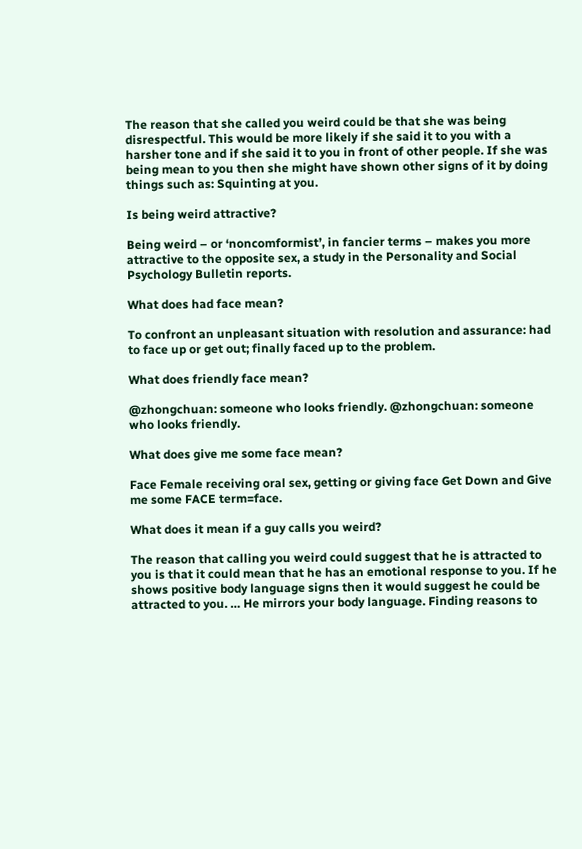The reason that she called you weird could be that she was being disrespectful. This would be more likely if she said it to you with a harsher tone and if she said it to you in front of other people. If she was being mean to you then she might have shown other signs of it by doing things such as: Squinting at you.

Is being weird attractive?

Being weird – or ‘noncomformist’, in fancier terms – makes you more attractive to the opposite sex, a study in the Personality and Social Psychology Bulletin reports.

What does had face mean?

To confront an unpleasant situation with resolution and assurance: had to face up or get out; finally faced up to the problem.

What does friendly face mean?

@zhongchuan: someone who looks friendly. @zhongchuan: someone who looks friendly.

What does give me some face mean?

Face Female receiving oral sex, getting or giving face Get Down and Give me some FACE term=face.

What does it mean if a guy calls you weird?

The reason that calling you weird could suggest that he is attracted to you is that it could mean that he has an emotional response to you. If he shows positive body language signs then it would suggest he could be attracted to you. … He mirrors your body language. Finding reasons to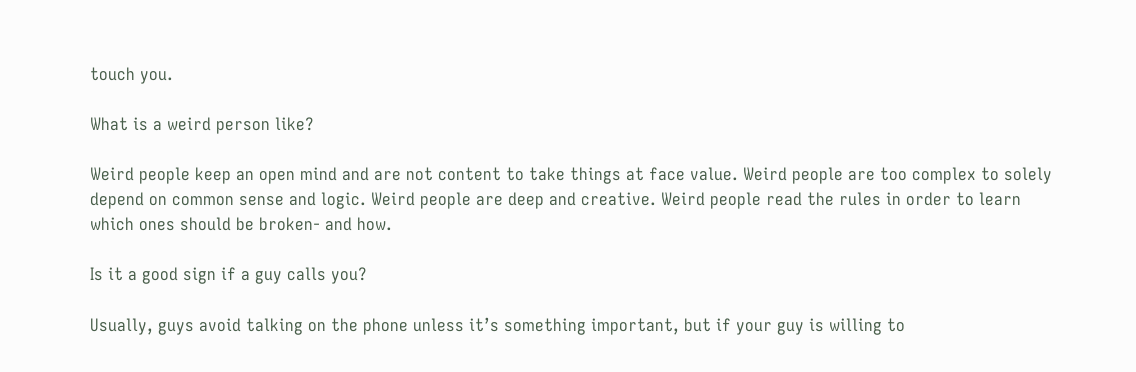touch you.

What is a weird person like?

Weird people keep an open mind and are not content to take things at face value. Weird people are too complex to solely depend on common sense and logic. Weird people are deep and creative. Weird people read the rules in order to learn which ones should be broken- and how.

Is it a good sign if a guy calls you?

Usually, guys avoid talking on the phone unless it’s something important, but if your guy is willing to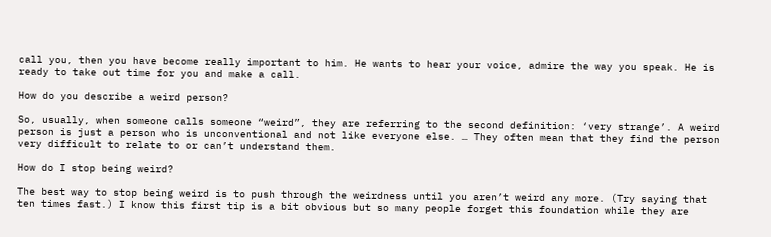call you, then you have become really important to him. He wants to hear your voice, admire the way you speak. He is ready to take out time for you and make a call.

How do you describe a weird person?

So, usually, when someone calls someone “weird”, they are referring to the second definition: ‘very strange’. A weird person is just a person who is unconventional and not like everyone else. … They often mean that they find the person very difficult to relate to or can’t understand them.

How do I stop being weird?

The best way to stop being weird is to push through the weirdness until you aren’t weird any more. (Try saying that ten times fast.) I know this first tip is a bit obvious but so many people forget this foundation while they are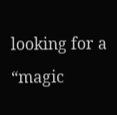looking for a “magic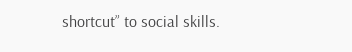shortcut” to social skills.